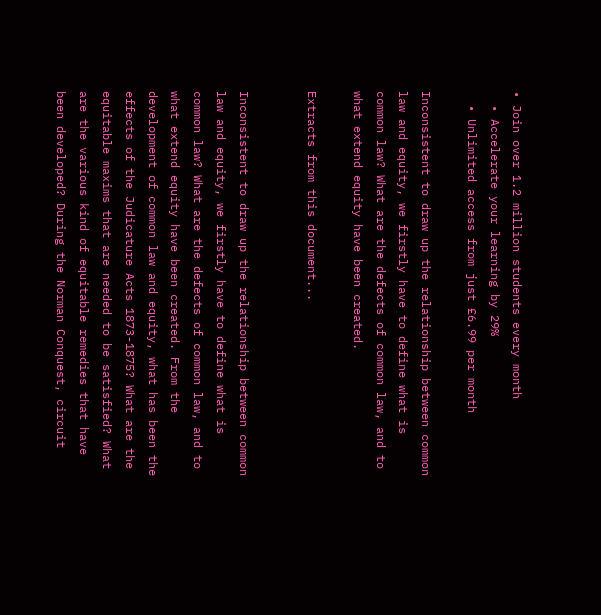• Join over 1.2 million students every month
  • Accelerate your learning by 29%
  • Unlimited access from just £6.99 per month

Inconsistent to draw up the relationship between common law and equity, we firstly have to define what is common law? What are the defects of common law, and to what extend equity have been created.

Extracts from this document...


Inconsistent to draw up the relationship between common law and equity, we firstly have to define what is common law? What are the defects of common law, and to what extend equity have been created. From the development of common law and equity, what has been the effects of the Judicature Acts 1873-1875? What are the equitable maxims that are needed to be satisfied? What are the various kind of equitable remedies that have been developed? During the Norman Conquest, circuit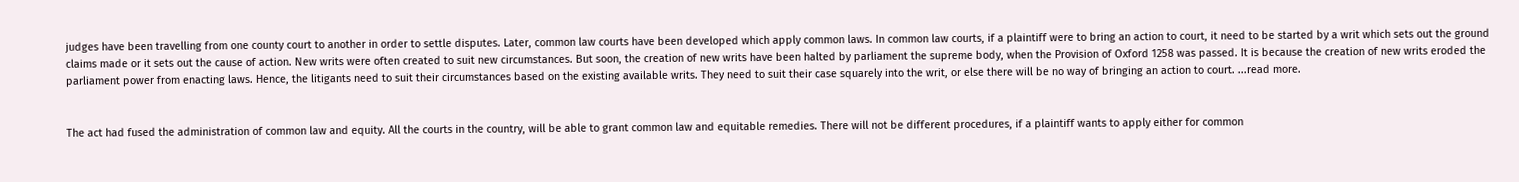judges have been travelling from one county court to another in order to settle disputes. Later, common law courts have been developed which apply common laws. In common law courts, if a plaintiff were to bring an action to court, it need to be started by a writ which sets out the ground claims made or it sets out the cause of action. New writs were often created to suit new circumstances. But soon, the creation of new writs have been halted by parliament the supreme body, when the Provision of Oxford 1258 was passed. It is because the creation of new writs eroded the parliament power from enacting laws. Hence, the litigants need to suit their circumstances based on the existing available writs. They need to suit their case squarely into the writ, or else there will be no way of bringing an action to court. ...read more.


The act had fused the administration of common law and equity. All the courts in the country, will be able to grant common law and equitable remedies. There will not be different procedures, if a plaintiff wants to apply either for common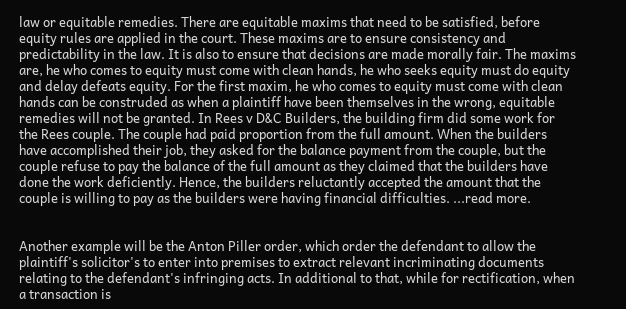law or equitable remedies. There are equitable maxims that need to be satisfied, before equity rules are applied in the court. These maxims are to ensure consistency and predictability in the law. It is also to ensure that decisions are made morally fair. The maxims are, he who comes to equity must come with clean hands, he who seeks equity must do equity and delay defeats equity. For the first maxim, he who comes to equity must come with clean hands can be construded as when a plaintiff have been themselves in the wrong, equitable remedies will not be granted. In Rees v D&C Builders, the building firm did some work for the Rees couple. The couple had paid proportion from the full amount. When the builders have accomplished their job, they asked for the balance payment from the couple, but the couple refuse to pay the balance of the full amount as they claimed that the builders have done the work deficiently. Hence, the builders reluctantly accepted the amount that the couple is willing to pay as the builders were having financial difficulties. ...read more.


Another example will be the Anton Piller order, which order the defendant to allow the plaintiff's solicitor's to enter into premises to extract relevant incriminating documents relating to the defendant's infringing acts. In additional to that, while for rectification, when a transaction is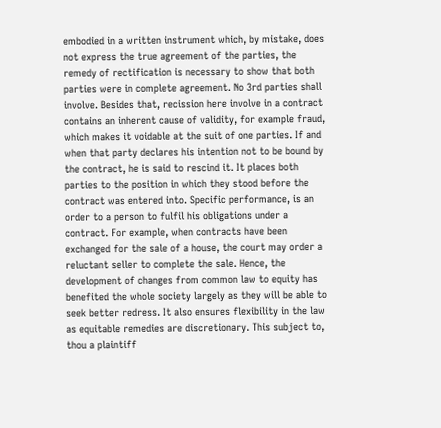embodied in a written instrument which, by mistake, does not express the true agreement of the parties, the remedy of rectification is necessary to show that both parties were in complete agreement. No 3rd parties shall involve. Besides that, recission here involve in a contract contains an inherent cause of validity, for example fraud, which makes it voidable at the suit of one parties. If and when that party declares his intention not to be bound by the contract, he is said to rescind it. It places both parties to the position in which they stood before the contract was entered into. Specific performance, is an order to a person to fulfil his obligations under a contract. For example, when contracts have been exchanged for the sale of a house, the court may order a reluctant seller to complete the sale. Hence, the development of changes from common law to equity has benefited the whole society largely as they will be able to seek better redress. It also ensures flexibility in the law as equitable remedies are discretionary. This subject to, thou a plaintiff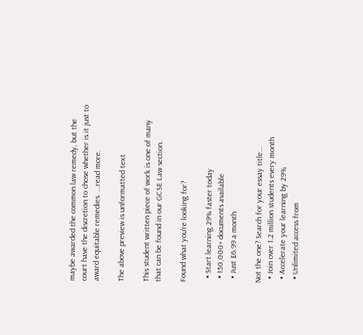maybe awarded the common law remedy, but the court have the discretion to chose whether is it just to award equitable remedies. ...read more.

The above preview is unformatted text

This student written piece of work is one of many that can be found in our GCSE Law section.

Found what you're looking for?

  • Start learning 29% faster today
  • 150,000+ documents available
  • Just £6.99 a month

Not the one? Search for your essay title...
  • Join over 1.2 million students every month
  • Accelerate your learning by 29%
  • Unlimited access from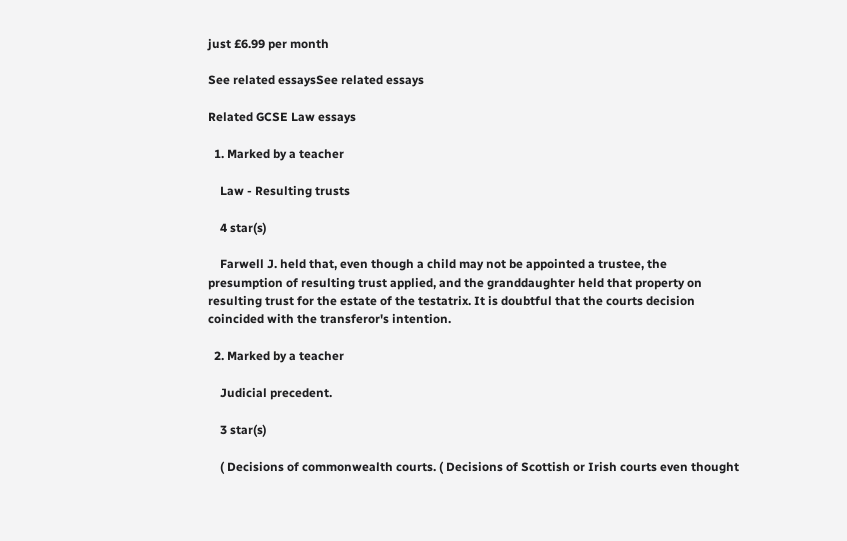just £6.99 per month

See related essaysSee related essays

Related GCSE Law essays

  1. Marked by a teacher

    Law - Resulting trusts

    4 star(s)

    Farwell J. held that, even though a child may not be appointed a trustee, the presumption of resulting trust applied, and the granddaughter held that property on resulting trust for the estate of the testatrix. It is doubtful that the courts decision coincided with the transferor's intention.

  2. Marked by a teacher

    Judicial precedent.

    3 star(s)

    ( Decisions of commonwealth courts. ( Decisions of Scottish or Irish courts even thought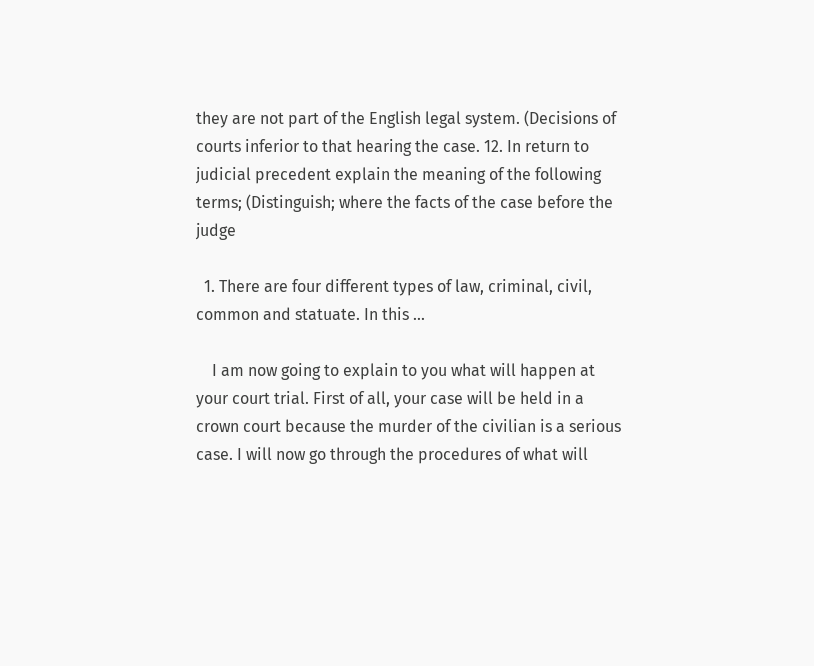they are not part of the English legal system. (Decisions of courts inferior to that hearing the case. 12. In return to judicial precedent explain the meaning of the following terms; (Distinguish; where the facts of the case before the judge

  1. There are four different types of law, criminal, civil, common and statuate. In this ...

    I am now going to explain to you what will happen at your court trial. First of all, your case will be held in a crown court because the murder of the civilian is a serious case. I will now go through the procedures of what will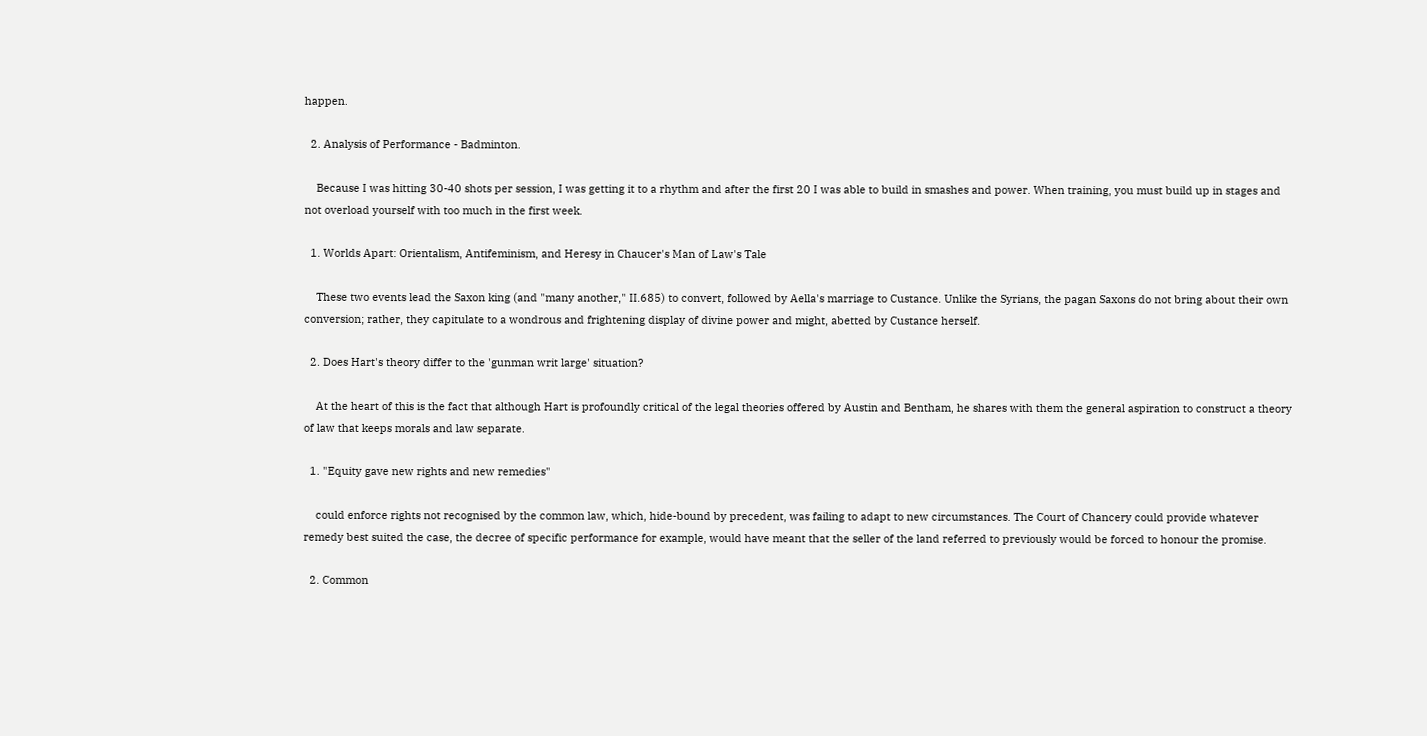happen.

  2. Analysis of Performance - Badminton.

    Because I was hitting 30-40 shots per session, I was getting it to a rhythm and after the first 20 I was able to build in smashes and power. When training, you must build up in stages and not overload yourself with too much in the first week.

  1. Worlds Apart: Orientalism, Antifeminism, and Heresy in Chaucer's Man of Law's Tale

    These two events lead the Saxon king (and "many another," II.685) to convert, followed by Aella's marriage to Custance. Unlike the Syrians, the pagan Saxons do not bring about their own conversion; rather, they capitulate to a wondrous and frightening display of divine power and might, abetted by Custance herself.

  2. Does Hart's theory differ to the 'gunman writ large' situation?

    At the heart of this is the fact that although Hart is profoundly critical of the legal theories offered by Austin and Bentham, he shares with them the general aspiration to construct a theory of law that keeps morals and law separate.

  1. "Equity gave new rights and new remedies"

    could enforce rights not recognised by the common law, which, hide-bound by precedent, was failing to adapt to new circumstances. The Court of Chancery could provide whatever remedy best suited the case, the decree of specific performance for example, would have meant that the seller of the land referred to previously would be forced to honour the promise.

  2. Common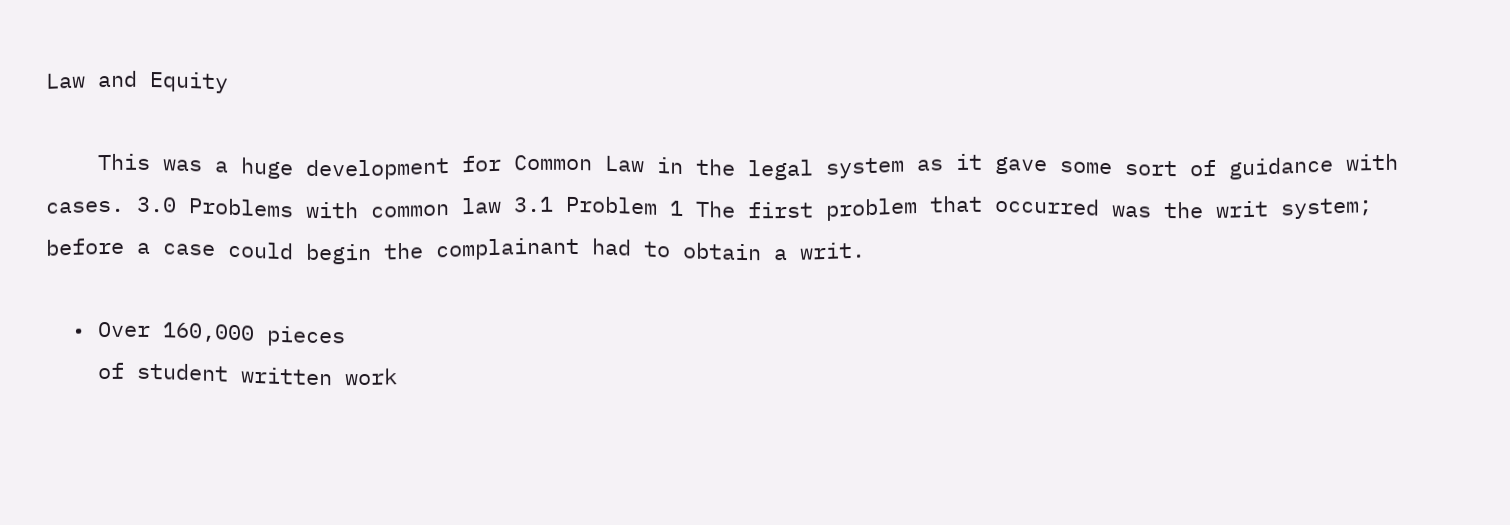Law and Equity

    This was a huge development for Common Law in the legal system as it gave some sort of guidance with cases. 3.0 Problems with common law 3.1 Problem 1 The first problem that occurred was the writ system; before a case could begin the complainant had to obtain a writ.

  • Over 160,000 pieces
    of student written work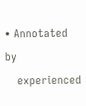• Annotated by
    experienced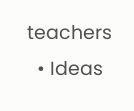teachers
  • Ideas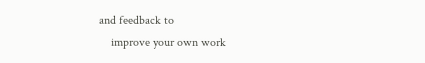and feedback to
    improve your own work